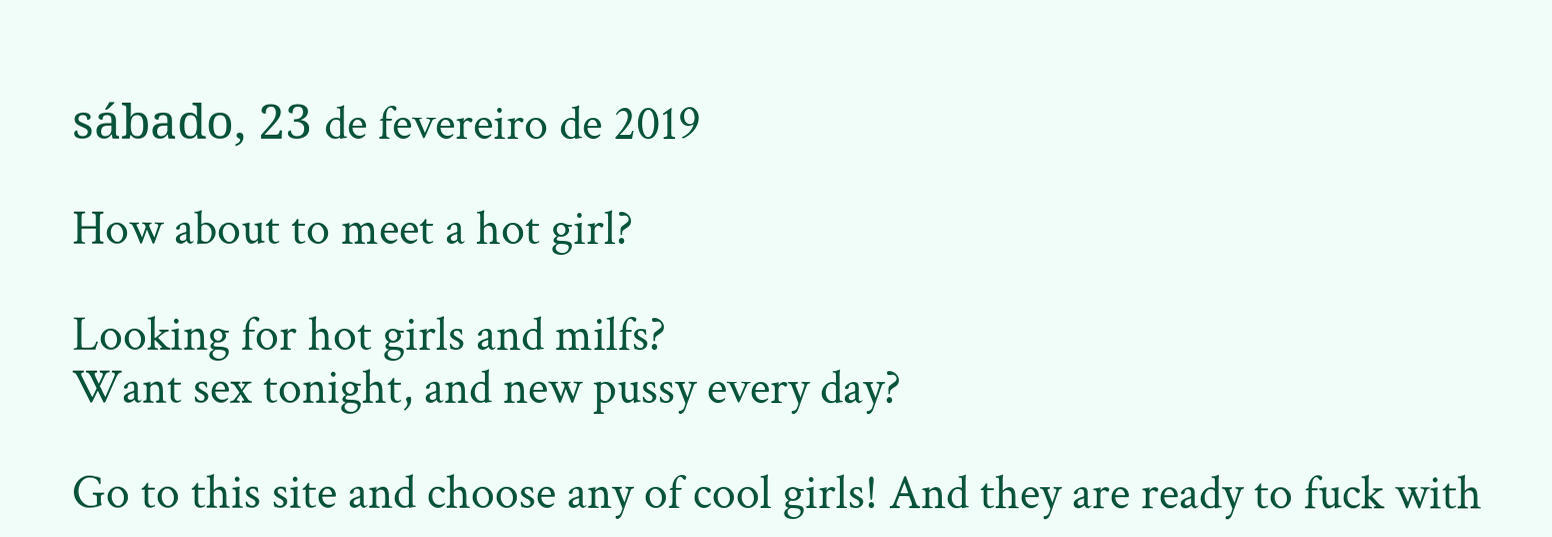sábado, 23 de fevereiro de 2019

How about to meet a hot girl?

Looking for hot girls and milfs?
Want sex tonight, and new pussy every day?

Go to this site and choose any of cool girls! And they are ready to fuck with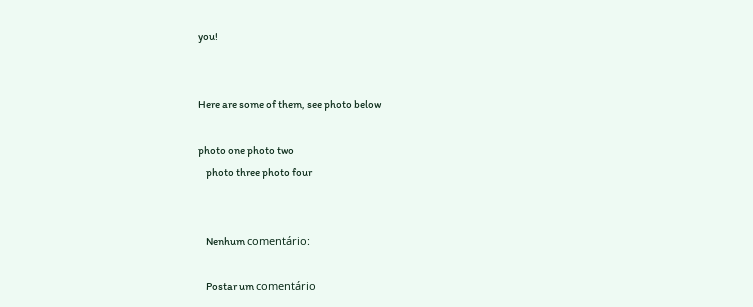you!


Here are some of them, see photo below

photo one photo two
    photo three photo four


    Nenhum comentário:

    Postar um comentário